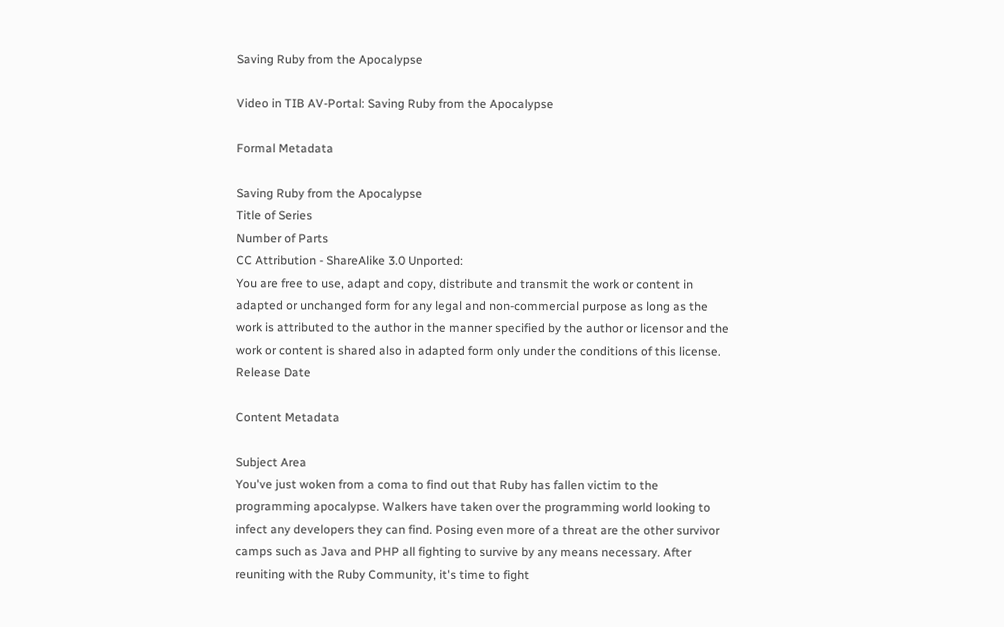Saving Ruby from the Apocalypse

Video in TIB AV-Portal: Saving Ruby from the Apocalypse

Formal Metadata

Saving Ruby from the Apocalypse
Title of Series
Number of Parts
CC Attribution - ShareAlike 3.0 Unported:
You are free to use, adapt and copy, distribute and transmit the work or content in adapted or unchanged form for any legal and non-commercial purpose as long as the work is attributed to the author in the manner specified by the author or licensor and the work or content is shared also in adapted form only under the conditions of this license.
Release Date

Content Metadata

Subject Area
You've just woken from a coma to find out that Ruby has fallen victim to the programming apocalypse. Walkers have taken over the programming world looking to infect any developers they can find. Posing even more of a threat are the other survivor camps such as Java and PHP all fighting to survive by any means necessary. After reuniting with the Ruby Community, it's time to fight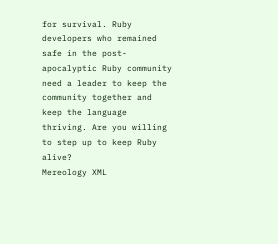for survival. Ruby developers who remained safe in the post-apocalyptic Ruby community need a leader to keep the community together and keep the language thriving. Are you willing to step up to keep Ruby alive?
Mereology XML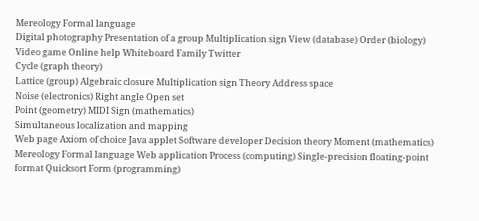Mereology Formal language
Digital photography Presentation of a group Multiplication sign View (database) Order (biology) Video game Online help Whiteboard Family Twitter
Cycle (graph theory)
Lattice (group) Algebraic closure Multiplication sign Theory Address space
Noise (electronics) Right angle Open set
Point (geometry) MIDI Sign (mathematics)
Simultaneous localization and mapping
Web page Axiom of choice Java applet Software developer Decision theory Moment (mathematics) Mereology Formal language Web application Process (computing) Single-precision floating-point format Quicksort Form (programming)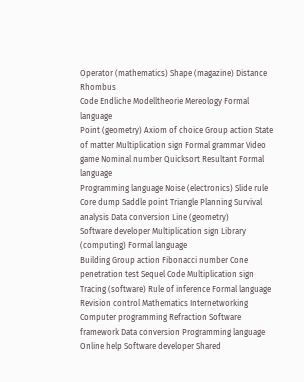Operator (mathematics) Shape (magazine) Distance Rhombus
Code Endliche Modelltheorie Mereology Formal language
Point (geometry) Axiom of choice Group action State of matter Multiplication sign Formal grammar Video game Nominal number Quicksort Resultant Formal language
Programming language Noise (electronics) Slide rule Core dump Saddle point Triangle Planning Survival analysis Data conversion Line (geometry)
Software developer Multiplication sign Library (computing) Formal language
Building Group action Fibonacci number Cone penetration test Sequel Code Multiplication sign Tracing (software) Rule of inference Formal language Revision control Mathematics Internetworking Computer programming Refraction Software framework Data conversion Programming language Online help Software developer Shared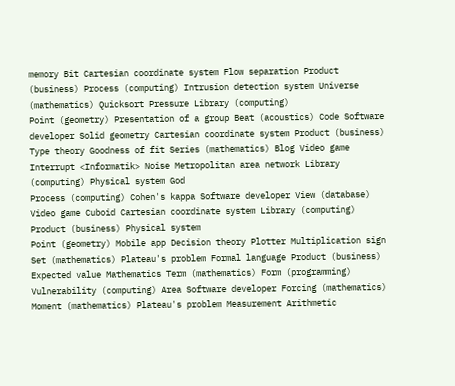memory Bit Cartesian coordinate system Flow separation Product (business) Process (computing) Intrusion detection system Universe (mathematics) Quicksort Pressure Library (computing)
Point (geometry) Presentation of a group Beat (acoustics) Code Software developer Solid geometry Cartesian coordinate system Product (business) Type theory Goodness of fit Series (mathematics) Blog Video game Interrupt <Informatik> Noise Metropolitan area network Library (computing) Physical system God
Process (computing) Cohen's kappa Software developer View (database) Video game Cuboid Cartesian coordinate system Library (computing) Product (business) Physical system
Point (geometry) Mobile app Decision theory Plotter Multiplication sign Set (mathematics) Plateau's problem Formal language Product (business) Expected value Mathematics Term (mathematics) Form (programming) Vulnerability (computing) Area Software developer Forcing (mathematics) Moment (mathematics) Plateau's problem Measurement Arithmetic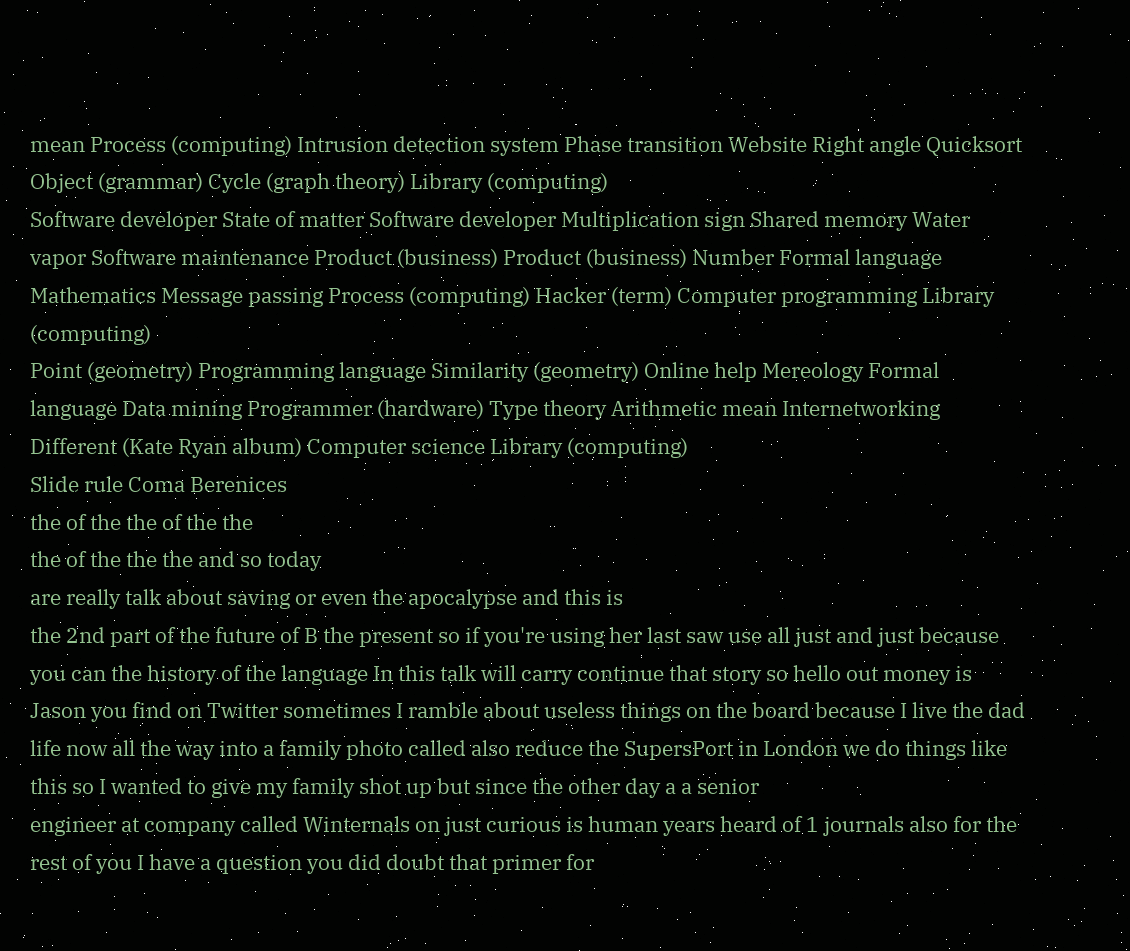mean Process (computing) Intrusion detection system Phase transition Website Right angle Quicksort Object (grammar) Cycle (graph theory) Library (computing)
Software developer State of matter Software developer Multiplication sign Shared memory Water vapor Software maintenance Product (business) Product (business) Number Formal language Mathematics Message passing Process (computing) Hacker (term) Computer programming Library (computing)
Point (geometry) Programming language Similarity (geometry) Online help Mereology Formal language Data mining Programmer (hardware) Type theory Arithmetic mean Internetworking Different (Kate Ryan album) Computer science Library (computing)
Slide rule Coma Berenices
the of the the of the the
the of the the the and so today
are really talk about saving or even the apocalypse and this is
the 2nd part of the future of B the present so if you're using her last saw use all just and just because you can the history of the language In this talk will carry continue that story so hello out money is
Jason you find on Twitter sometimes I ramble about useless things on the board because I live the dad life now all the way into a family photo called also reduce the SupersPort in London we do things like this so I wanted to give my family shot up but since the other day a a senior
engineer at company called Winternals on just curious is human years heard of 1 journals also for the rest of you I have a question you did doubt that primer for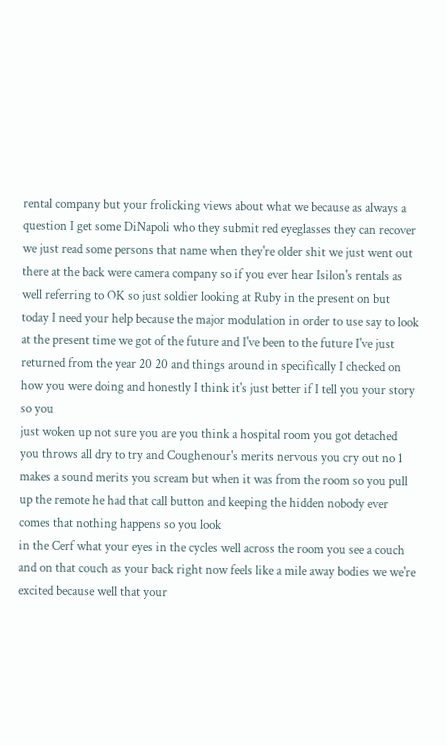rental company but your frolicking views about what we because as always a question I get some DiNapoli who they submit red eyeglasses they can recover we just read some persons that name when they're older shit we just went out there at the back were camera company so if you ever hear Isilon's rentals as well referring to OK so just soldier looking at Ruby in the present on but today I need your help because the major modulation in order to use say to look at the present time we got of the future and I've been to the future I've just returned from the year 20 20 and things around in specifically I checked on how you were doing and honestly I think it's just better if I tell you your story so you
just woken up not sure you are you think a hospital room you got detached you throws all dry to try and Coughenour's merits nervous you cry out no 1 makes a sound merits you scream but when it was from the room so you pull up the remote he had that call button and keeping the hidden nobody ever comes that nothing happens so you look
in the Cerf what your eyes in the cycles well across the room you see a couch and on that couch as your back right now feels like a mile away bodies we we're excited because well that your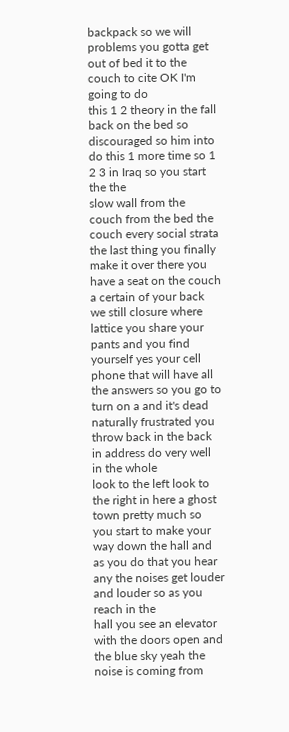backpack so we will problems you gotta get out of bed it to the couch to cite OK I'm going to do
this 1 2 theory in the fall back on the bed so discouraged so him into do this 1 more time so 1 2 3 in Iraq so you start the the
slow wall from the couch from the bed the couch every social strata the last thing you finally make it over there you have a seat on the couch a certain of your back we still closure where lattice you share your pants and you find yourself yes your cell phone that will have all the answers so you go to turn on a and it's dead naturally frustrated you throw back in the back in address do very well in the whole
look to the left look to the right in here a ghost town pretty much so you start to make your way down the hall and as you do that you hear any the noises get louder and louder so as you reach in the
hall you see an elevator with the doors open and the blue sky yeah the noise is coming from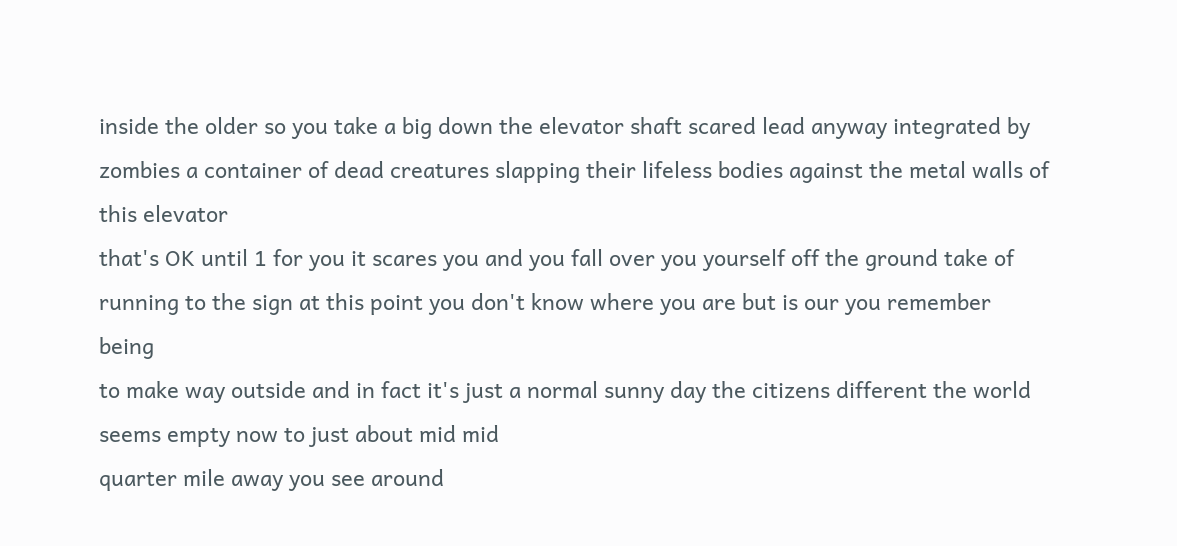inside the older so you take a big down the elevator shaft scared lead anyway integrated by zombies a container of dead creatures slapping their lifeless bodies against the metal walls of this elevator
that's OK until 1 for you it scares you and you fall over you yourself off the ground take of running to the sign at this point you don't know where you are but is our you remember being
to make way outside and in fact it's just a normal sunny day the citizens different the world seems empty now to just about mid mid
quarter mile away you see around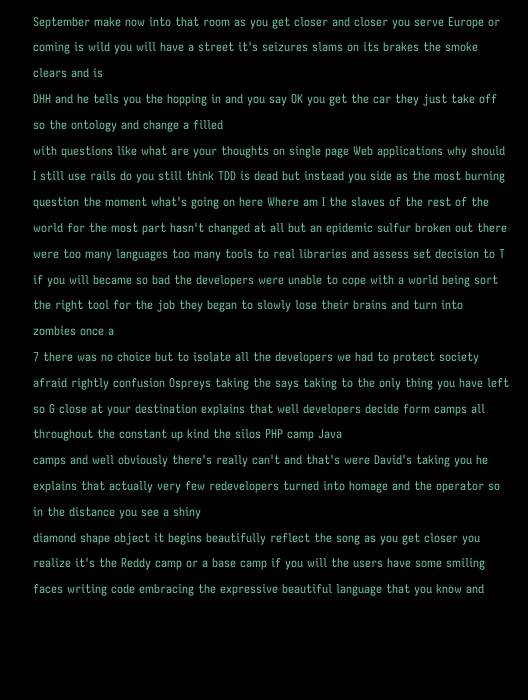September make now into that room as you get closer and closer you serve Europe or coming is wild you will have a street it's seizures slams on its brakes the smoke clears and is
DHH and he tells you the hopping in and you say OK you get the car they just take off so the ontology and change a filled
with questions like what are your thoughts on single page Web applications why should I still use rails do you still think TDD is dead but instead you side as the most burning question the moment what's going on here Where am I the slaves of the rest of the world for the most part hasn't changed at all but an epidemic sulfur broken out there were too many languages too many tools to real libraries and assess set decision to T if you will became so bad the developers were unable to cope with a world being sort the right tool for the job they began to slowly lose their brains and turn into zombies once a
7 there was no choice but to isolate all the developers we had to protect society afraid rightly confusion Ospreys taking the says taking to the only thing you have left so G close at your destination explains that well developers decide form camps all throughout the constant up kind the silos PHP camp Java
camps and well obviously there's really can't and that's were David's taking you he explains that actually very few redevelopers turned into homage and the operator so in the distance you see a shiny
diamond shape object it begins beautifully reflect the song as you get closer you
realize it's the Reddy camp or a base camp if you will the users have some smiling faces writing code embracing the expressive beautiful language that you know and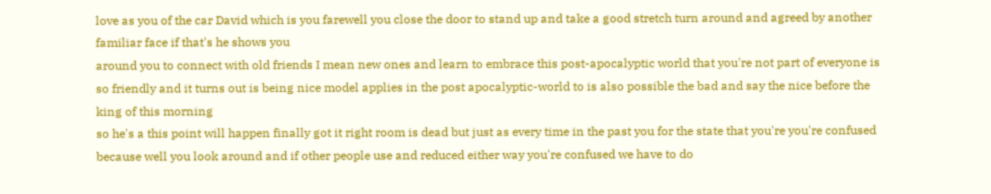love as you of the car David which is you farewell you close the door to stand up and take a good stretch turn around and agreed by another familiar face if that's he shows you
around you to connect with old friends I mean new ones and learn to embrace this post-apocalyptic world that you're not part of everyone is so friendly and it turns out is being nice model applies in the post apocalyptic-world to is also possible the bad and say the nice before the king of this morning
so he's a this point will happen finally got it right room is dead but just as every time in the past you for the state that you're you're confused because well you look around and if other people use and reduced either way you're confused we have to do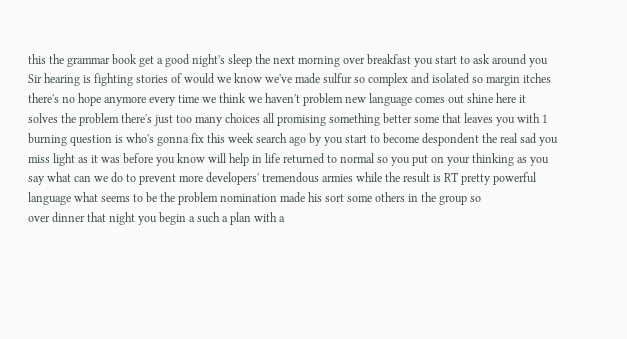this the grammar book get a good night's sleep the next morning over breakfast you start to ask around you Sir hearing is fighting stories of would we know we've made sulfur so complex and isolated so margin itches there's no hope anymore every time we think we haven't problem new language comes out shine here it solves the problem there's just too many choices all promising something better some that leaves you with 1 burning question is who's gonna fix this week search ago by you start to become despondent the real sad you miss light as it was before you know will help in life returned to normal so you put on your thinking as you say what can we do to prevent more developers' tremendous armies while the result is RT pretty powerful language what seems to be the problem nomination made his sort some others in the group so
over dinner that night you begin a such a plan with a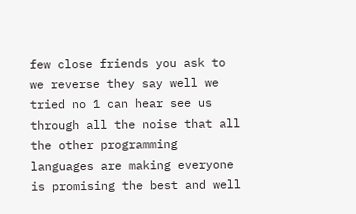few close friends you ask to we reverse they say well we tried no 1 can hear see us through all the noise that all the other programming languages are making everyone is promising the best and well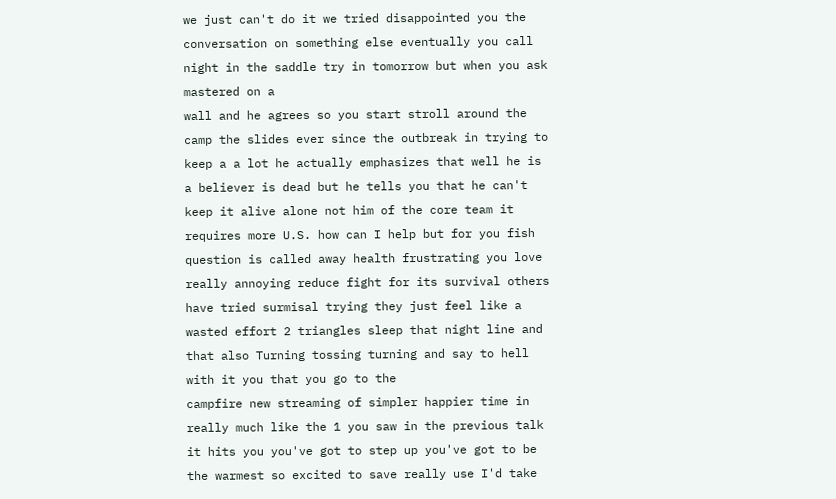we just can't do it we tried disappointed you the conversation on something else eventually you call night in the saddle try in tomorrow but when you ask mastered on a
wall and he agrees so you start stroll around the camp the slides ever since the outbreak in trying to keep a a lot he actually emphasizes that well he is a believer is dead but he tells you that he can't keep it alive alone not him of the core team it requires more U.S. how can I help but for you fish question is called away health frustrating you love really annoying reduce fight for its survival others have tried surmisal trying they just feel like a wasted effort 2 triangles sleep that night line and
that also Turning tossing turning and say to hell with it you that you go to the
campfire new streaming of simpler happier time in really much like the 1 you saw in the previous talk it hits you you've got to step up you've got to be the warmest so excited to save really use I'd take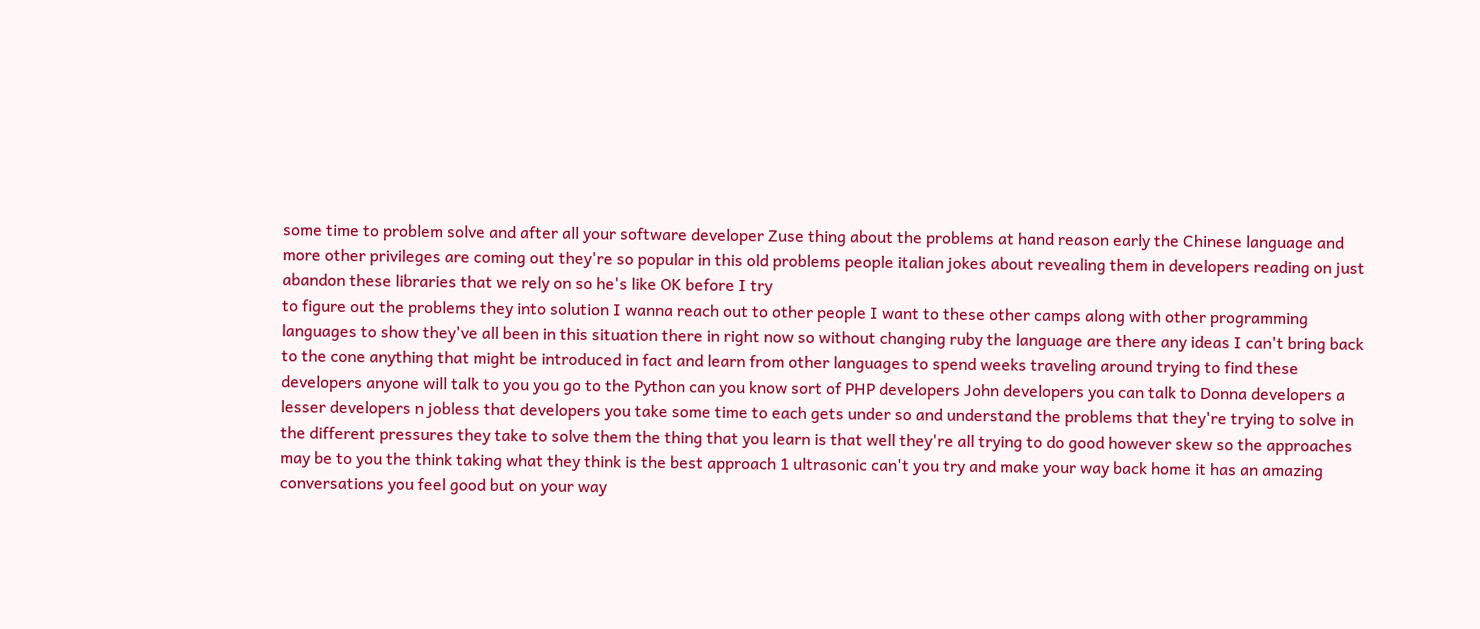some time to problem solve and after all your software developer Zuse thing about the problems at hand reason early the Chinese language and more other privileges are coming out they're so popular in this old problems people italian jokes about revealing them in developers reading on just abandon these libraries that we rely on so he's like OK before I try
to figure out the problems they into solution I wanna reach out to other people I want to these other camps along with other programming languages to show they've all been in this situation there in right now so without changing ruby the language are there any ideas I can't bring back to the cone anything that might be introduced in fact and learn from other languages to spend weeks traveling around trying to find these developers anyone will talk to you you go to the Python can you know sort of PHP developers John developers you can talk to Donna developers a lesser developers n jobless that developers you take some time to each gets under so and understand the problems that they're trying to solve in the different pressures they take to solve them the thing that you learn is that well they're all trying to do good however skew so the approaches may be to you the think taking what they think is the best approach 1 ultrasonic can't you try and make your way back home it has an amazing conversations you feel good but on your way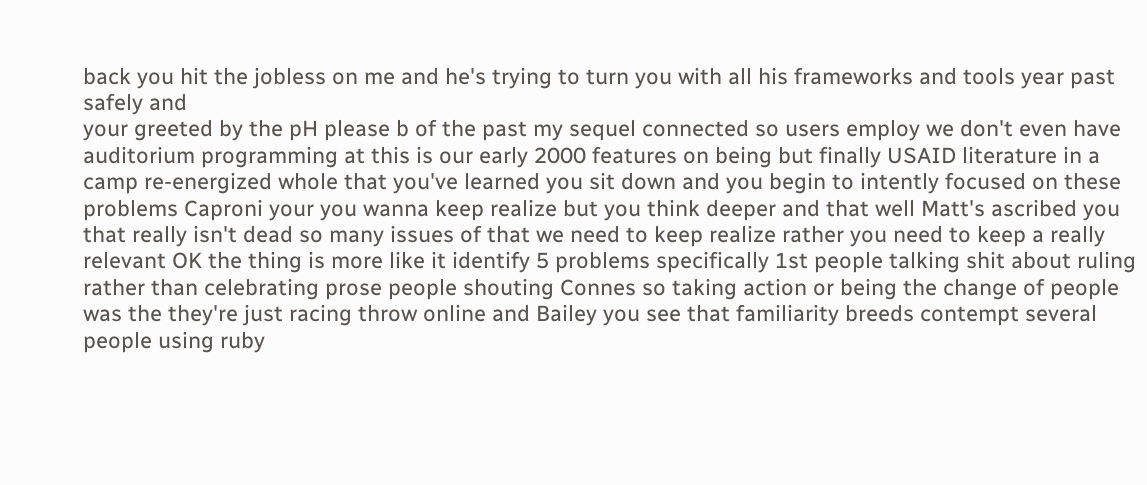back you hit the jobless on me and he's trying to turn you with all his frameworks and tools year past safely and
your greeted by the pH please b of the past my sequel connected so users employ we don't even have auditorium programming at this is our early 2000 features on being but finally USAID literature in a camp re-energized whole that you've learned you sit down and you begin to intently focused on these problems Caproni your you wanna keep realize but you think deeper and that well Matt's ascribed you that really isn't dead so many issues of that we need to keep realize rather you need to keep a really relevant OK the thing is more like it identify 5 problems specifically 1st people talking shit about ruling rather than celebrating prose people shouting Connes so taking action or being the change of people was the they're just racing throw online and Bailey you see that familiarity breeds contempt several people using ruby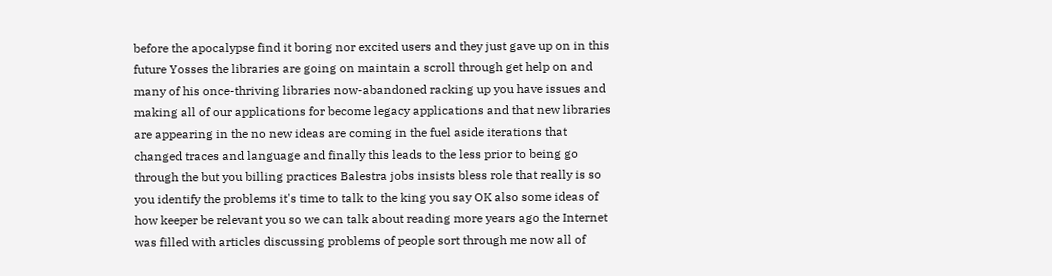before the apocalypse find it boring nor excited users and they just gave up on in this future Yosses the libraries are going on maintain a scroll through get help on and many of his once-thriving libraries now-abandoned racking up you have issues and making all of our applications for become legacy applications and that new libraries are appearing in the no new ideas are coming in the fuel aside iterations that changed traces and language and finally this leads to the less prior to being go through the but you billing practices Balestra jobs insists bless role that really is so you identify the problems it's time to talk to the king you say OK also some ideas of how keeper be relevant you so we can talk about reading more years ago the Internet was filled with articles discussing problems of people sort through me now all of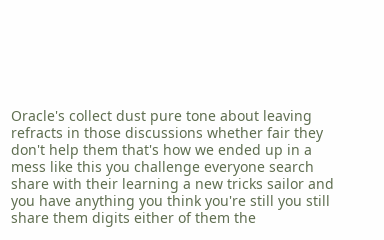Oracle's collect dust pure tone about leaving refracts in those discussions whether fair they don't help them that's how we ended up in a mess like this you challenge everyone search share with their learning a new tricks sailor and you have anything you think you're still you still share them digits either of them the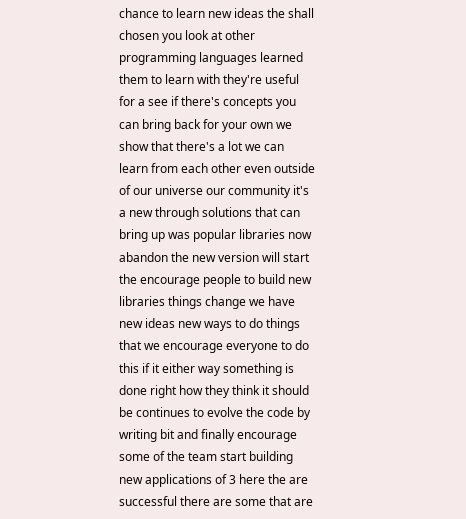chance to learn new ideas the shall chosen you look at other programming languages learned them to learn with they're useful for a see if there's concepts you can bring back for your own we show that there's a lot we can learn from each other even outside of our universe our community it's a new through solutions that can bring up was popular libraries now abandon the new version will start the encourage people to build new libraries things change we have new ideas new ways to do things that we encourage everyone to do this if it either way something is done right how they think it should be continues to evolve the code by writing bit and finally encourage some of the team start building new applications of 3 here the are successful there are some that are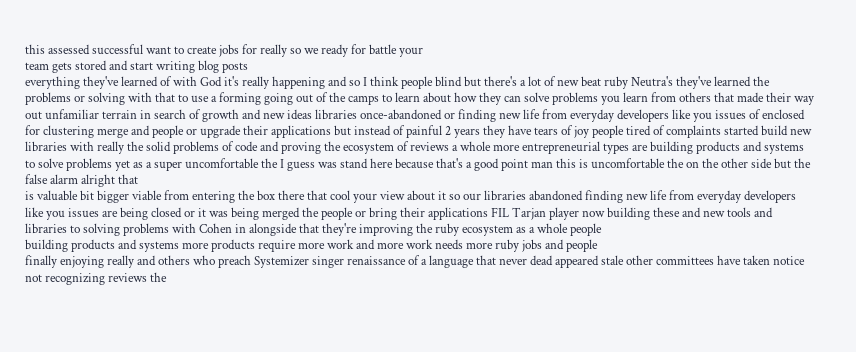this assessed successful want to create jobs for really so we ready for battle your
team gets stored and start writing blog posts
everything they've learned of with God it's really happening and so I think people blind but there's a lot of new beat ruby Neutra's they've learned the problems or solving with that to use a forming going out of the camps to learn about how they can solve problems you learn from others that made their way out unfamiliar terrain in search of growth and new ideas libraries once-abandoned or finding new life from everyday developers like you issues of enclosed for clustering merge and people or upgrade their applications but instead of painful 2 years they have tears of joy people tired of complaints started build new libraries with really the solid problems of code and proving the ecosystem of reviews a whole more entrepreneurial types are building products and systems to solve problems yet as a super uncomfortable the I guess was stand here because that's a good point man this is uncomfortable the on the other side but the false alarm alright that
is valuable bit bigger viable from entering the box there that cool your view about it so our libraries abandoned finding new life from everyday developers like you issues are being closed or it was being merged the people or bring their applications FIL Tarjan player now building these and new tools and libraries to solving problems with Cohen in alongside that they're improving the ruby ecosystem as a whole people
building products and systems more products require more work and more work needs more ruby jobs and people
finally enjoying really and others who preach Systemizer singer renaissance of a language that never dead appeared stale other committees have taken notice not recognizing reviews the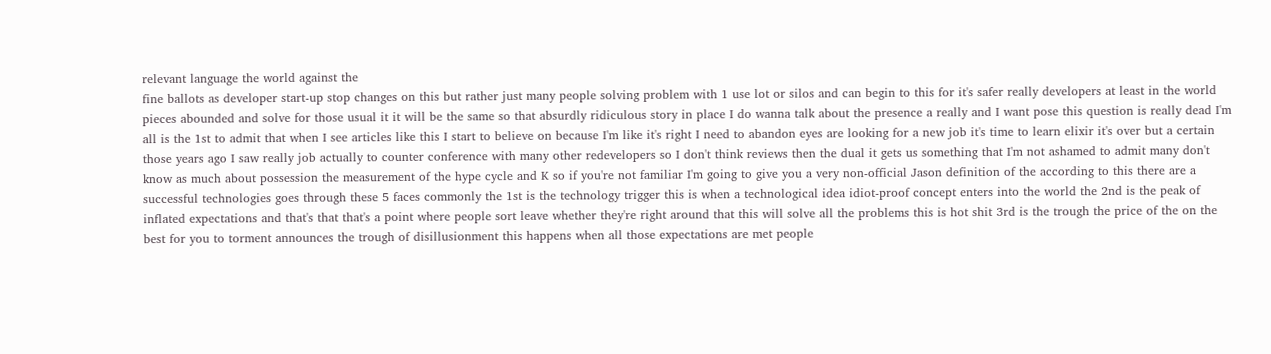relevant language the world against the
fine ballots as developer start-up stop changes on this but rather just many people solving problem with 1 use lot or silos and can begin to this for it's safer really developers at least in the world pieces abounded and solve for those usual it it will be the same so that absurdly ridiculous story in place I do wanna talk about the presence a really and I want pose this question is really dead I'm all is the 1st to admit that when I see articles like this I start to believe on because I'm like it's right I need to abandon eyes are looking for a new job it's time to learn elixir it's over but a certain those years ago I saw really job actually to counter conference with many other redevelopers so I don't think reviews then the dual it gets us something that I'm not ashamed to admit many don't know as much about possession the measurement of the hype cycle and K so if you're not familiar I'm going to give you a very non-official Jason definition of the according to this there are a successful technologies goes through these 5 faces commonly the 1st is the technology trigger this is when a technological idea idiot-proof concept enters into the world the 2nd is the peak of inflated expectations and that's that that's a point where people sort leave whether they're right around that this will solve all the problems this is hot shit 3rd is the trough the price of the on the best for you to torment announces the trough of disillusionment this happens when all those expectations are met people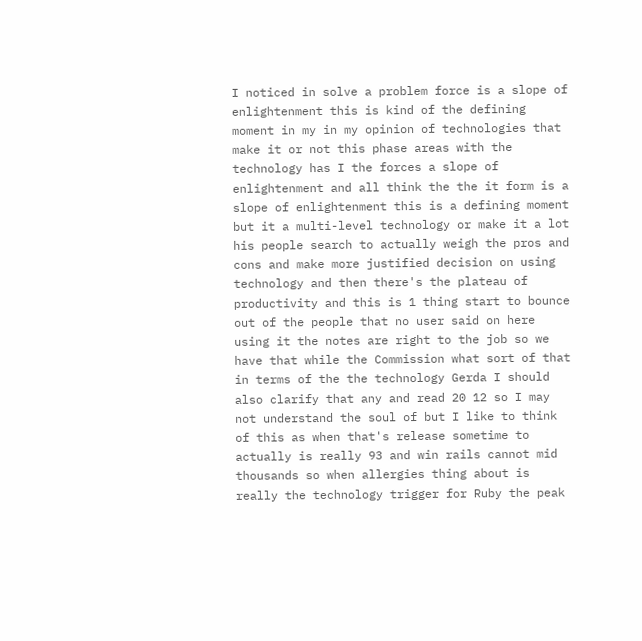I noticed in solve a problem force is a slope of enlightenment this is kind of the defining moment in my in my opinion of technologies that make it or not this phase areas with the technology has I the forces a slope of enlightenment and all think the the it form is a slope of enlightenment this is a defining moment but it a multi-level technology or make it a lot his people search to actually weigh the pros and cons and make more justified decision on using technology and then there's the plateau of productivity and this is 1 thing start to bounce out of the people that no user said on here using it the notes are right to the job so we have that while the Commission what sort of that in terms of the the technology Gerda I should also clarify that any and read 20 12 so I may not understand the soul of but I like to think of this as when that's release sometime to actually is really 93 and win rails cannot mid thousands so when allergies thing about is really the technology trigger for Ruby the peak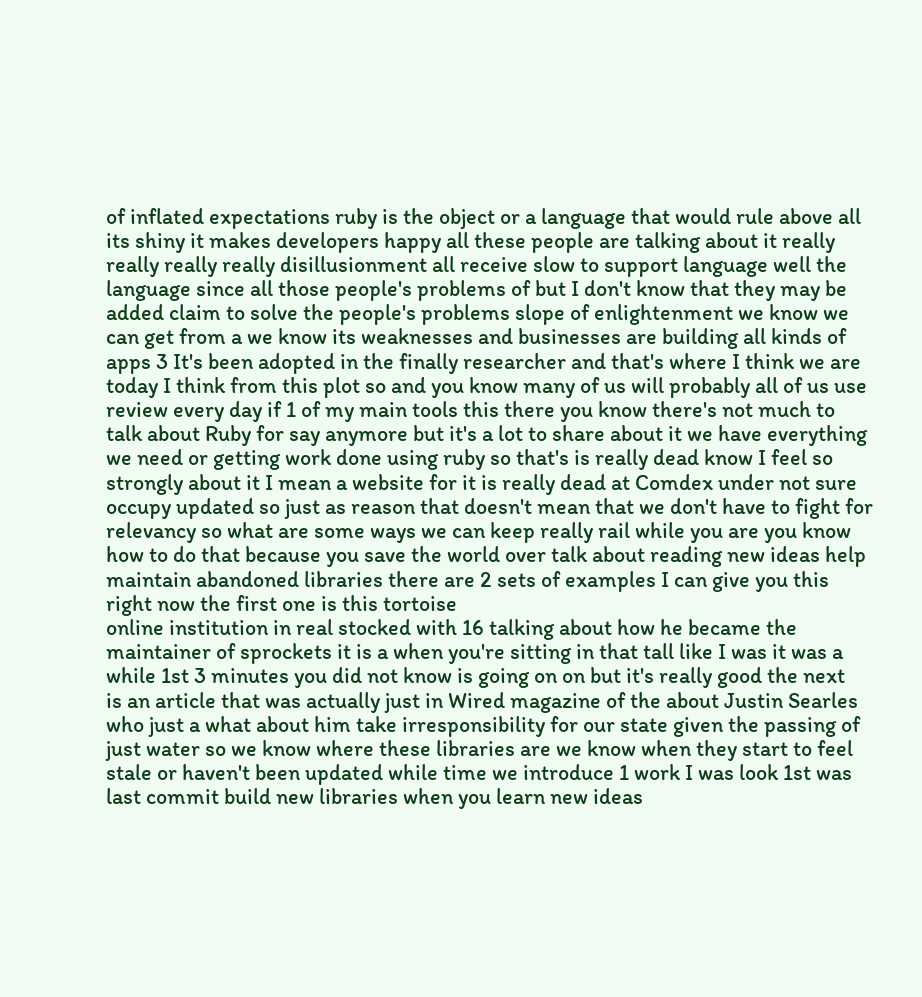of inflated expectations ruby is the object or a language that would rule above all its shiny it makes developers happy all these people are talking about it really really really really disillusionment all receive slow to support language well the language since all those people's problems of but I don't know that they may be added claim to solve the people's problems slope of enlightenment we know we can get from a we know its weaknesses and businesses are building all kinds of apps 3 It's been adopted in the finally researcher and that's where I think we are today I think from this plot so and you know many of us will probably all of us use review every day if 1 of my main tools this there you know there's not much to talk about Ruby for say anymore but it's a lot to share about it we have everything we need or getting work done using ruby so that's is really dead know I feel so strongly about it I mean a website for it is really dead at Comdex under not sure occupy updated so just as reason that doesn't mean that we don't have to fight for relevancy so what are some ways we can keep really rail while you are you know how to do that because you save the world over talk about reading new ideas help maintain abandoned libraries there are 2 sets of examples I can give you this right now the first one is this tortoise
online institution in real stocked with 16 talking about how he became the maintainer of sprockets it is a when you're sitting in that tall like I was it was a while 1st 3 minutes you did not know is going on on but it's really good the next
is an article that was actually just in Wired magazine of the about Justin Searles who just a what about him take irresponsibility for our state given the passing of just water so we know where these libraries are we know when they start to feel stale or haven't been updated while time we introduce 1 work I was look 1st was last commit build new libraries when you learn new ideas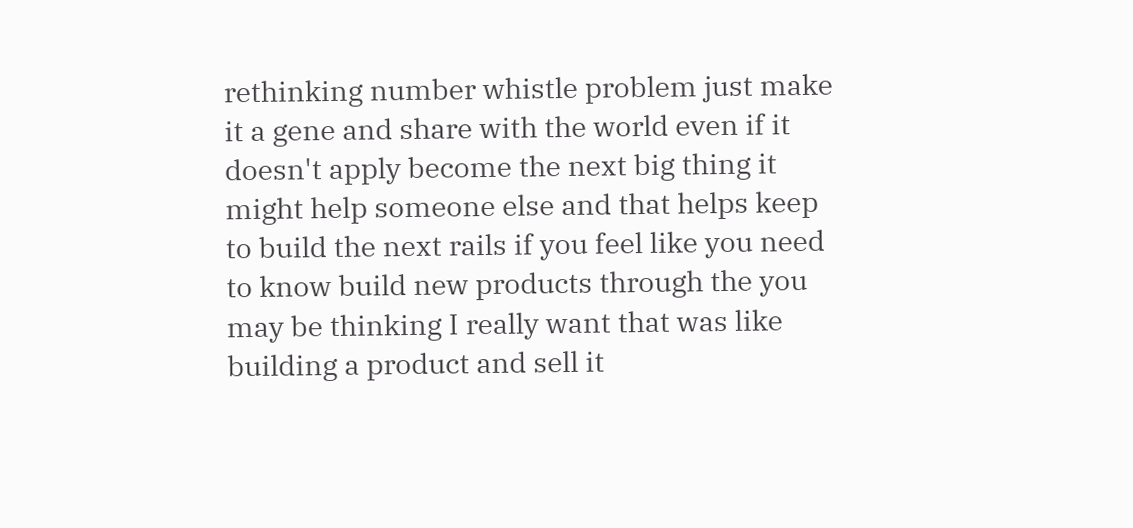rethinking number whistle problem just make it a gene and share with the world even if it doesn't apply become the next big thing it might help someone else and that helps keep to build the next rails if you feel like you need to know build new products through the you may be thinking I really want that was like building a product and sell it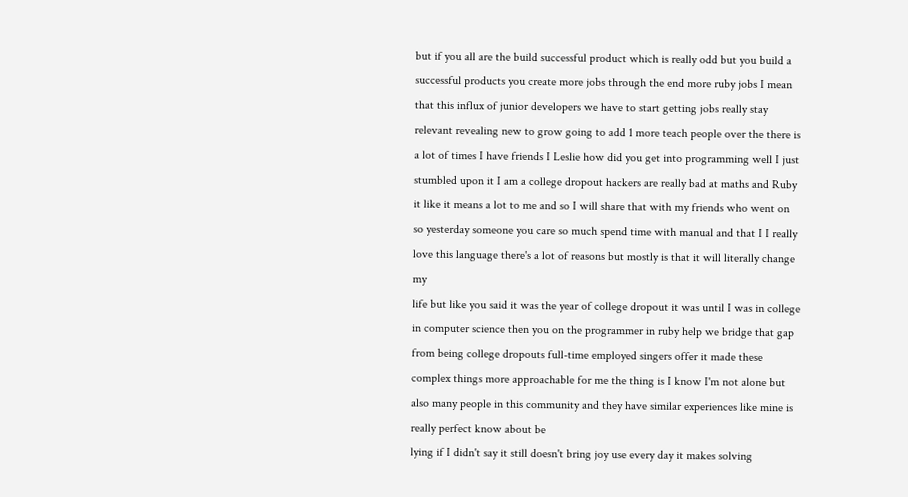but if you all are the build successful product which is really odd but you build a successful products you create more jobs through the end more ruby jobs I mean that this influx of junior developers we have to start getting jobs really stay relevant revealing new to grow going to add 1 more teach people over the there is a lot of times I have friends I Leslie how did you get into programming well I just stumbled upon it I am a college dropout hackers are really bad at maths and Ruby it like it means a lot to me and so I will share that with my friends who went on so yesterday someone you care so much spend time with manual and that I I really love this language there's a lot of reasons but mostly is that it will literally change my
life but like you said it was the year of college dropout it was until I was in college in computer science then you on the programmer in ruby help we bridge that gap from being college dropouts full-time employed singers offer it made these complex things more approachable for me the thing is I know I'm not alone but also many people in this community and they have similar experiences like mine is really perfect know about be
lying if I didn't say it still doesn't bring joy use every day it makes solving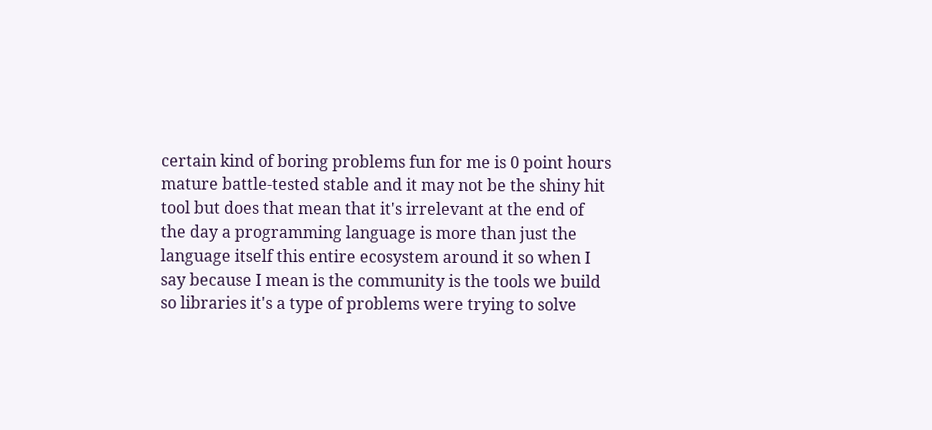certain kind of boring problems fun for me is 0 point hours mature battle-tested stable and it may not be the shiny hit tool but does that mean that it's irrelevant at the end of the day a programming language is more than just the language itself this entire ecosystem around it so when I say because I mean is the community is the tools we build so libraries it's a type of problems were trying to solve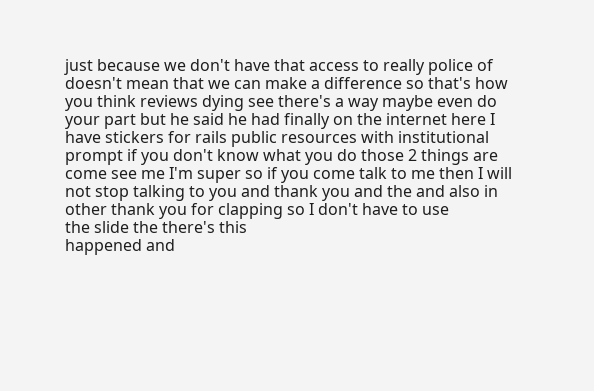just because we don't have that access to really police of doesn't mean that we can make a difference so that's how you think reviews dying see there's a way maybe even do your part but he said he had finally on the internet here I have stickers for rails public resources with institutional prompt if you don't know what you do those 2 things are come see me I'm super so if you come talk to me then I will not stop talking to you and thank you and the and also in other thank you for clapping so I don't have to use
the slide the there's this
happened and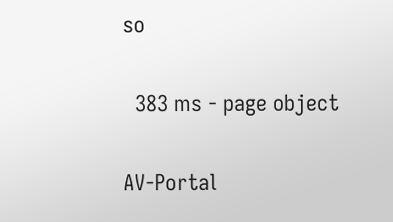so


  383 ms - page object


AV-Portal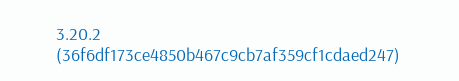3.20.2 (36f6df173ce4850b467c9cb7af359cf1cdaed247)